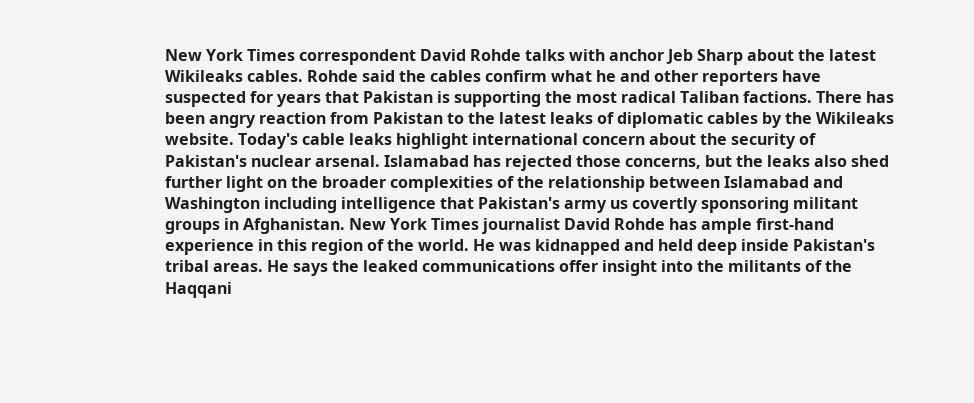New York Times correspondent David Rohde talks with anchor Jeb Sharp about the latest Wikileaks cables. Rohde said the cables confirm what he and other reporters have suspected for years that Pakistan is supporting the most radical Taliban factions. There has been angry reaction from Pakistan to the latest leaks of diplomatic cables by the Wikileaks website. Today's cable leaks highlight international concern about the security of Pakistan's nuclear arsenal. Islamabad has rejected those concerns, but the leaks also shed further light on the broader complexities of the relationship between Islamabad and Washington including intelligence that Pakistan's army us covertly sponsoring militant groups in Afghanistan. New York Times journalist David Rohde has ample first-hand experience in this region of the world. He was kidnapped and held deep inside Pakistan's tribal areas. He says the leaked communications offer insight into the militants of the Haqqani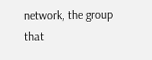network, the group that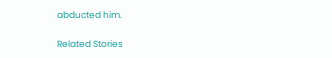abducted him.

Related Stories